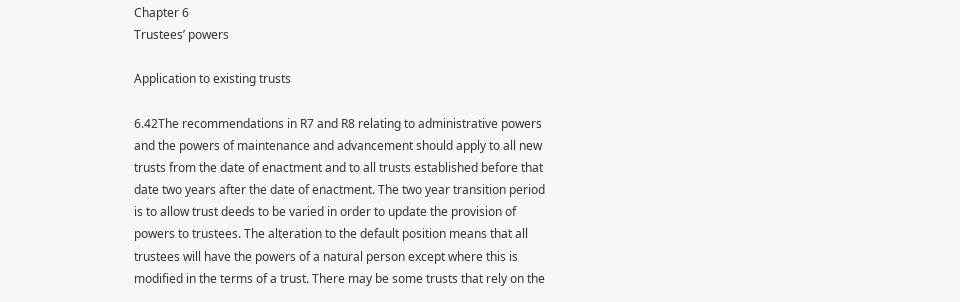Chapter 6
Trustees’ powers

Application to existing trusts

6.42The recommendations in R7 and R8 relating to administrative powers and the powers of maintenance and advancement should apply to all new trusts from the date of enactment and to all trusts established before that date two years after the date of enactment. The two year transition period is to allow trust deeds to be varied in order to update the provision of powers to trustees. The alteration to the default position means that all trustees will have the powers of a natural person except where this is modified in the terms of a trust. There may be some trusts that rely on the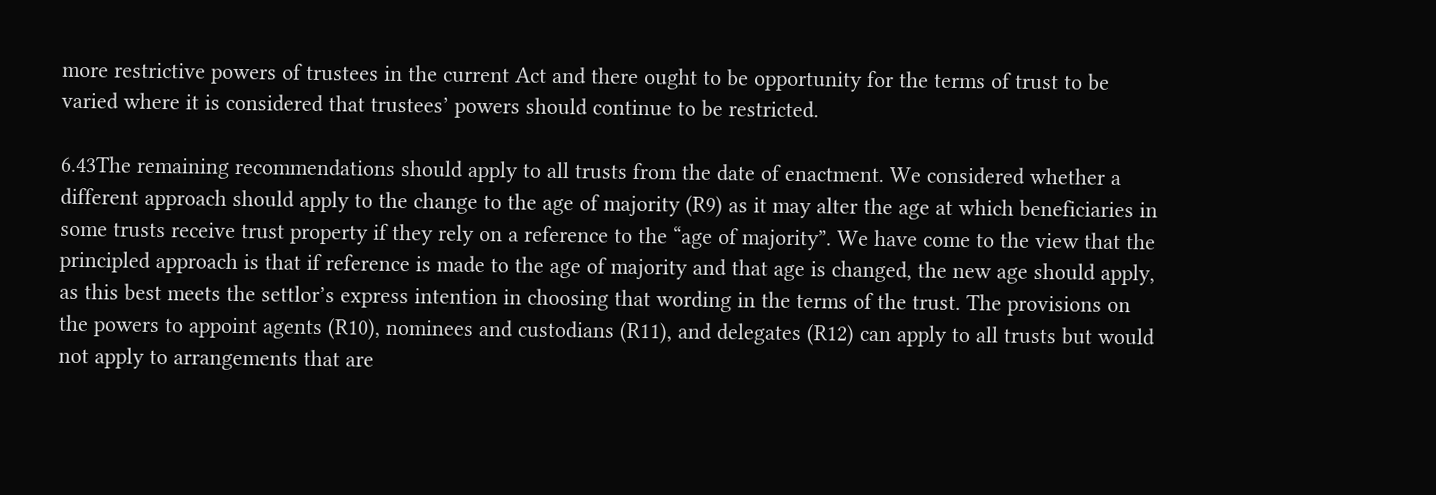more restrictive powers of trustees in the current Act and there ought to be opportunity for the terms of trust to be varied where it is considered that trustees’ powers should continue to be restricted.

6.43The remaining recommendations should apply to all trusts from the date of enactment. We considered whether a different approach should apply to the change to the age of majority (R9) as it may alter the age at which beneficiaries in some trusts receive trust property if they rely on a reference to the “age of majority”. We have come to the view that the principled approach is that if reference is made to the age of majority and that age is changed, the new age should apply, as this best meets the settlor’s express intention in choosing that wording in the terms of the trust. The provisions on the powers to appoint agents (R10), nominees and custodians (R11), and delegates (R12) can apply to all trusts but would not apply to arrangements that are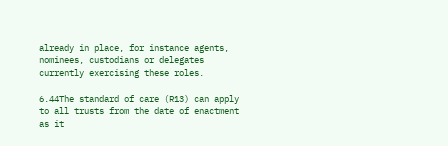already in place, for instance agents, nominees, custodians or delegates currently exercising these roles.

6.44The standard of care (R13) can apply to all trusts from the date of enactment as it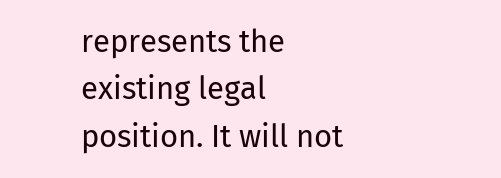represents the existing legal position. It will not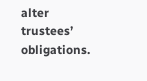alter trustees’ obligations.